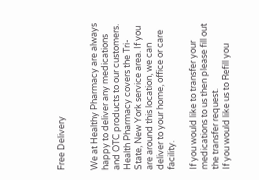Free Delivery


We at Healthy Pharmacy are always happy to deliver any medications and OTC products to our customers. Health Pharmacy covers the Tri-State, New York service area. If you are around this location, we can deliver to your home, office or care facility.

If you would like to transfer your medications to us then please fill out the transfer request.
If you would like us to Refill you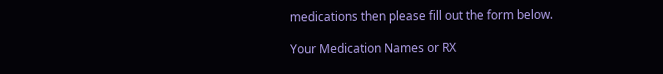medications then please fill out the form below.

Your Medication Names or RX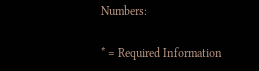Numbers:

* = Required Information